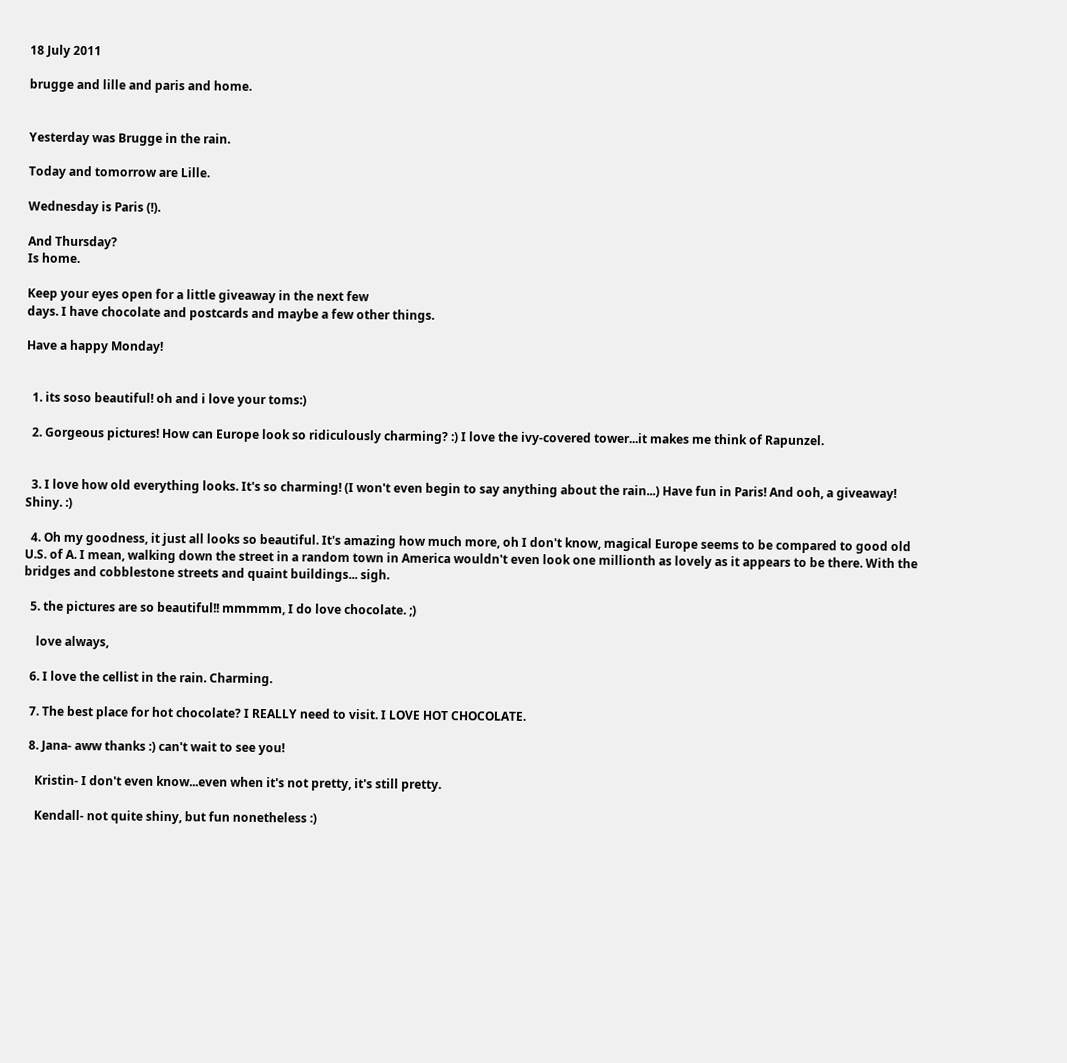18 July 2011

brugge and lille and paris and home.


Yesterday was Brugge in the rain.

Today and tomorrow are Lille.

Wednesday is Paris (!).

And Thursday?
Is home.

Keep your eyes open for a little giveaway in the next few
days. I have chocolate and postcards and maybe a few other things.

Have a happy Monday!


  1. its soso beautiful! oh and i love your toms:)

  2. Gorgeous pictures! How can Europe look so ridiculously charming? :) I love the ivy-covered tower...it makes me think of Rapunzel.


  3. I love how old everything looks. It's so charming! (I won't even begin to say anything about the rain...) Have fun in Paris! And ooh, a giveaway! Shiny. :)

  4. Oh my goodness, it just all looks so beautiful. It's amazing how much more, oh I don't know, magical Europe seems to be compared to good old U.S. of A. I mean, walking down the street in a random town in America wouldn't even look one millionth as lovely as it appears to be there. With the bridges and cobblestone streets and quaint buildings... sigh.

  5. the pictures are so beautiful!! mmmmm, I do love chocolate. ;)

    love always,

  6. I love the cellist in the rain. Charming.

  7. The best place for hot chocolate? I REALLY need to visit. I LOVE HOT CHOCOLATE.

  8. Jana- aww thanks :) can't wait to see you!

    Kristin- I don't even know...even when it's not pretty, it's still pretty.

    Kendall- not quite shiny, but fun nonetheless :)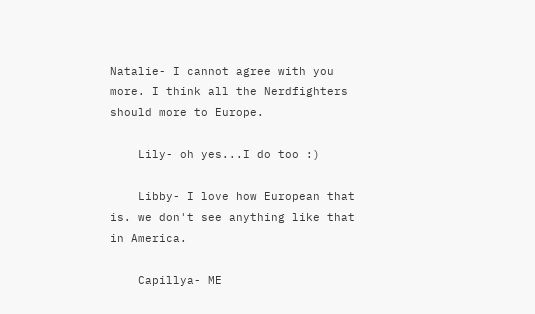Natalie- I cannot agree with you more. I think all the Nerdfighters should more to Europe.

    Lily- oh yes...I do too :)

    Libby- I love how European that is. we don't see anything like that in America.

    Capillya- ME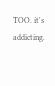TOO. it's addicting.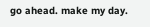go ahead. make my day.